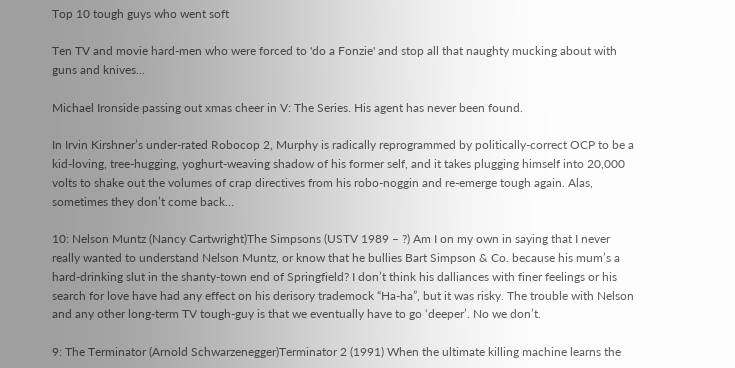Top 10 tough guys who went soft

Ten TV and movie hard-men who were forced to 'do a Fonzie' and stop all that naughty mucking about with guns and knives...

Michael Ironside passing out xmas cheer in V: The Series. His agent has never been found.

In Irvin Kirshner’s under-rated Robocop 2, Murphy is radically reprogrammed by politically-correct OCP to be a kid-loving, tree-hugging, yoghurt-weaving shadow of his former self, and it takes plugging himself into 20,000 volts to shake out the volumes of crap directives from his robo-noggin and re-emerge tough again. Alas, sometimes they don’t come back…

10: Nelson Muntz (Nancy Cartwright)The Simpsons (USTV 1989 – ?) Am I on my own in saying that I never really wanted to understand Nelson Muntz, or know that he bullies Bart Simpson & Co. because his mum’s a hard-drinking slut in the shanty-town end of Springfield? I don’t think his dalliances with finer feelings or his search for love have had any effect on his derisory trademock “Ha-ha”, but it was risky. The trouble with Nelson and any other long-term TV tough-guy is that we eventually have to go ‘deeper’. No we don’t.

9: The Terminator (Arnold Schwarzenegger)Terminator 2 (1991) When the ultimate killing machine learns the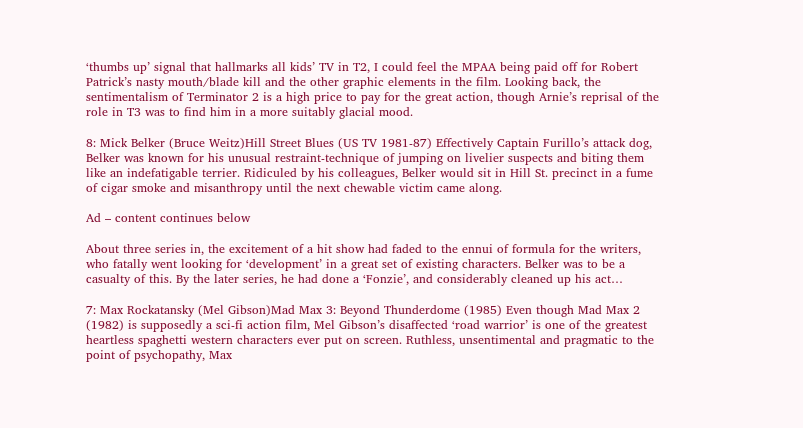‘thumbs up’ signal that hallmarks all kids’ TV in T2, I could feel the MPAA being paid off for Robert Patrick’s nasty mouth/blade kill and the other graphic elements in the film. Looking back, the sentimentalism of Terminator 2 is a high price to pay for the great action, though Arnie’s reprisal of the role in T3 was to find him in a more suitably glacial mood.

8: Mick Belker (Bruce Weitz)Hill Street Blues (US TV 1981-87) Effectively Captain Furillo’s attack dog, Belker was known for his unusual restraint-technique of jumping on livelier suspects and biting them like an indefatigable terrier. Ridiculed by his colleagues, Belker would sit in Hill St. precinct in a fume of cigar smoke and misanthropy until the next chewable victim came along.

Ad – content continues below

About three series in, the excitement of a hit show had faded to the ennui of formula for the writers, who fatally went looking for ‘development’ in a great set of existing characters. Belker was to be a casualty of this. By the later series, he had done a ‘Fonzie’, and considerably cleaned up his act…

7: Max Rockatansky (Mel Gibson)Mad Max 3: Beyond Thunderdome (1985) Even though Mad Max 2 (1982) is supposedly a sci-fi action film, Mel Gibson’s disaffected ‘road warrior’ is one of the greatest heartless spaghetti western characters ever put on screen. Ruthless, unsentimental and pragmatic to the point of psychopathy, Max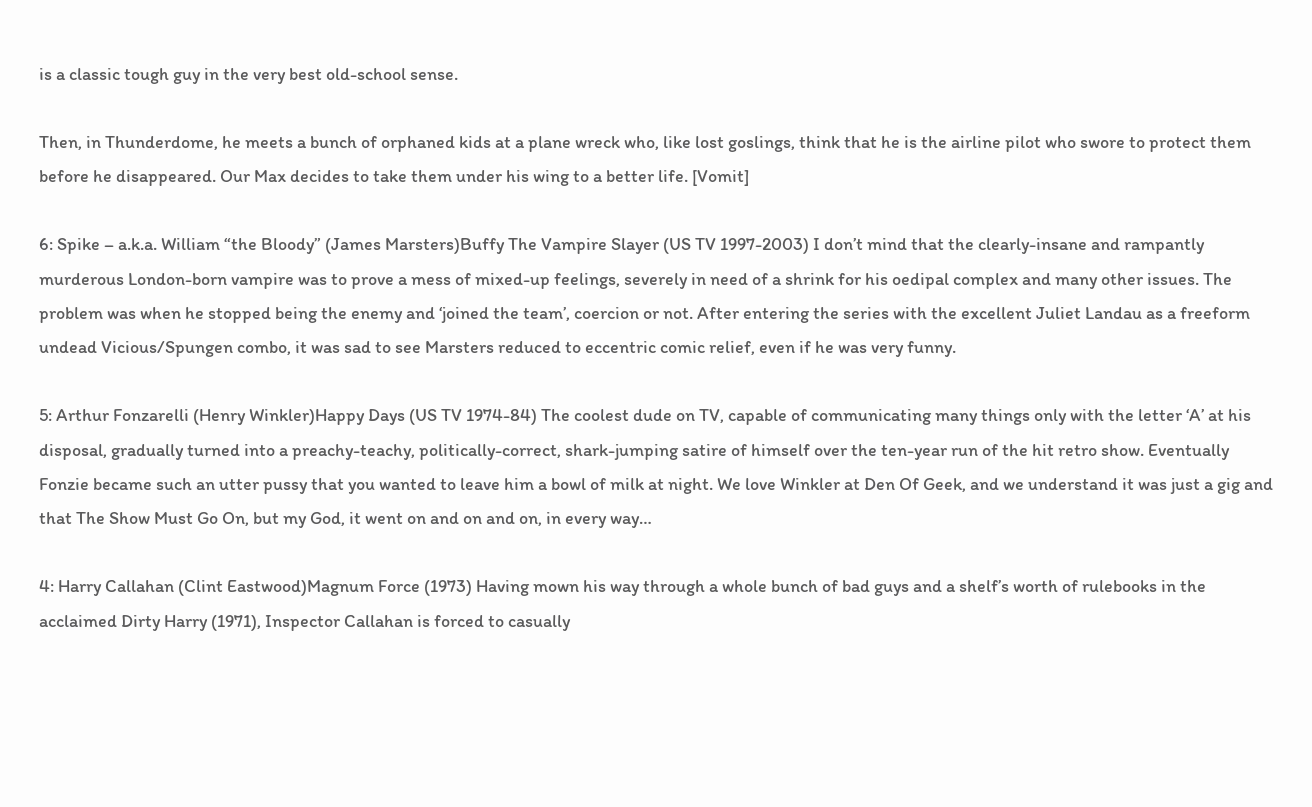is a classic tough guy in the very best old-school sense.

Then, in Thunderdome, he meets a bunch of orphaned kids at a plane wreck who, like lost goslings, think that he is the airline pilot who swore to protect them before he disappeared. Our Max decides to take them under his wing to a better life. [Vomit]

6: Spike – a.k.a. William “the Bloody” (James Marsters)Buffy The Vampire Slayer (US TV 1997-2003) I don’t mind that the clearly-insane and rampantly murderous London-born vampire was to prove a mess of mixed-up feelings, severely in need of a shrink for his oedipal complex and many other issues. The problem was when he stopped being the enemy and ‘joined the team’, coercion or not. After entering the series with the excellent Juliet Landau as a freeform undead Vicious/Spungen combo, it was sad to see Marsters reduced to eccentric comic relief, even if he was very funny.

5: Arthur Fonzarelli (Henry Winkler)Happy Days (US TV 1974-84) The coolest dude on TV, capable of communicating many things only with the letter ‘A’ at his disposal, gradually turned into a preachy-teachy, politically-correct, shark-jumping satire of himself over the ten-year run of the hit retro show. Eventually Fonzie became such an utter pussy that you wanted to leave him a bowl of milk at night. We love Winkler at Den Of Geek, and we understand it was just a gig and that The Show Must Go On, but my God, it went on and on and on, in every way…

4: Harry Callahan (Clint Eastwood)Magnum Force (1973) Having mown his way through a whole bunch of bad guys and a shelf’s worth of rulebooks in the acclaimed Dirty Harry (1971), Inspector Callahan is forced to casually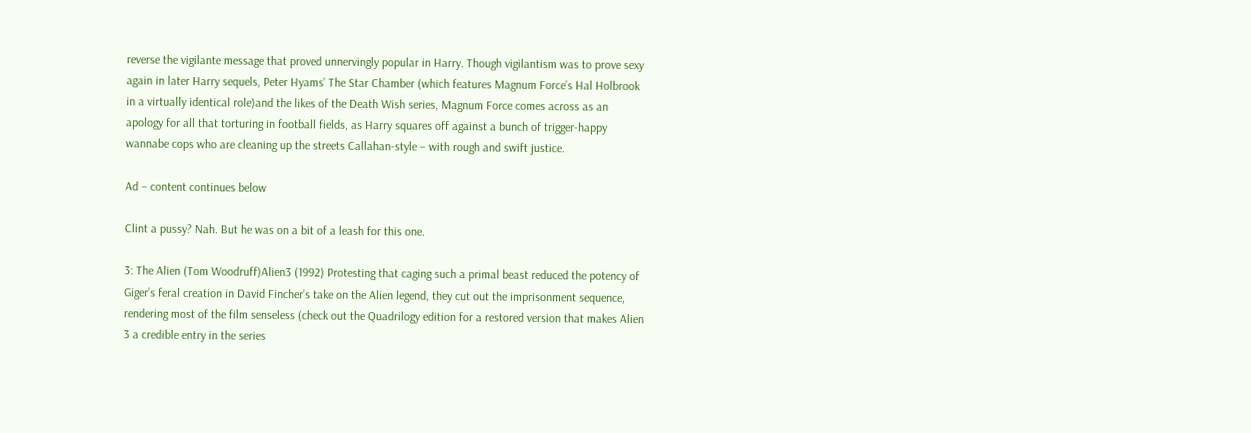reverse the vigilante message that proved unnervingly popular in Harry. Though vigilantism was to prove sexy again in later Harry sequels, Peter Hyams’ The Star Chamber (which features Magnum Force’s Hal Holbrook in a virtually identical role)and the likes of the Death Wish series, Magnum Force comes across as an apology for all that torturing in football fields, as Harry squares off against a bunch of trigger-happy wannabe cops who are cleaning up the streets Callahan-style – with rough and swift justice.

Ad – content continues below

Clint a pussy? Nah. But he was on a bit of a leash for this one.

3: The Alien (Tom Woodruff)Alien3 (1992) Protesting that caging such a primal beast reduced the potency of Giger’s feral creation in David Fincher’s take on the Alien legend, they cut out the imprisonment sequence, rendering most of the film senseless (check out the Quadrilogy edition for a restored version that makes Alien 3 a credible entry in the series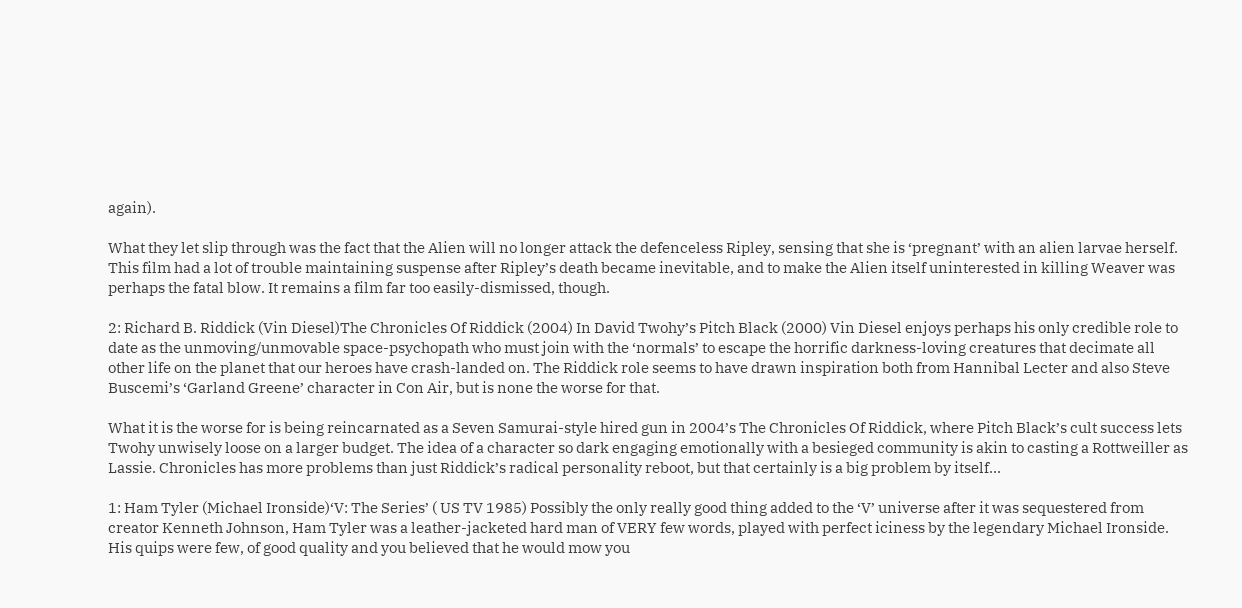again).

What they let slip through was the fact that the Alien will no longer attack the defenceless Ripley, sensing that she is ‘pregnant’ with an alien larvae herself. This film had a lot of trouble maintaining suspense after Ripley’s death became inevitable, and to make the Alien itself uninterested in killing Weaver was perhaps the fatal blow. It remains a film far too easily-dismissed, though.

2: Richard B. Riddick (Vin Diesel)The Chronicles Of Riddick (2004) In David Twohy’s Pitch Black (2000) Vin Diesel enjoys perhaps his only credible role to date as the unmoving/unmovable space-psychopath who must join with the ‘normals’ to escape the horrific darkness-loving creatures that decimate all other life on the planet that our heroes have crash-landed on. The Riddick role seems to have drawn inspiration both from Hannibal Lecter and also Steve Buscemi’s ‘Garland Greene’ character in Con Air, but is none the worse for that.

What it is the worse for is being reincarnated as a Seven Samurai-style hired gun in 2004’s The Chronicles Of Riddick, where Pitch Black’s cult success lets Twohy unwisely loose on a larger budget. The idea of a character so dark engaging emotionally with a besieged community is akin to casting a Rottweiller as Lassie. Chronicles has more problems than just Riddick’s radical personality reboot, but that certainly is a big problem by itself…

1: Ham Tyler (Michael Ironside)‘V: The Series’ ( US TV 1985) Possibly the only really good thing added to the ‘V’ universe after it was sequestered from creator Kenneth Johnson, Ham Tyler was a leather-jacketed hard man of VERY few words, played with perfect iciness by the legendary Michael Ironside. His quips were few, of good quality and you believed that he would mow you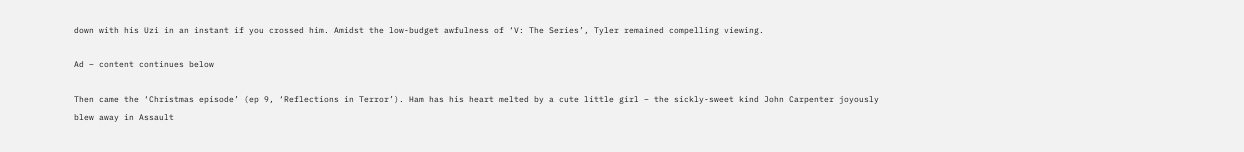down with his Uzi in an instant if you crossed him. Amidst the low-budget awfulness of ‘V: The Series’, Tyler remained compelling viewing.

Ad – content continues below

Then came the ‘Christmas episode’ (ep 9, ‘Reflections in Terror’). Ham has his heart melted by a cute little girl – the sickly-sweet kind John Carpenter joyously blew away in Assault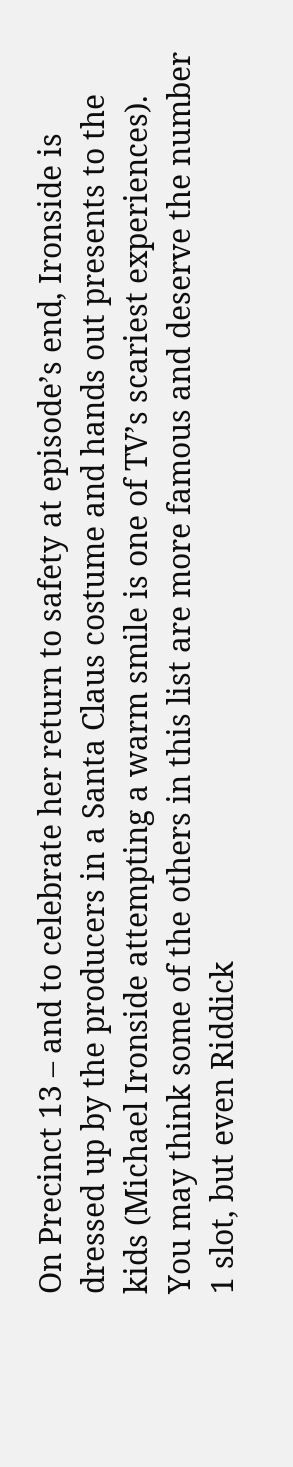On Precinct 13 – and to celebrate her return to safety at episode’s end, Ironside is dressed up by the producers in a Santa Claus costume and hands out presents to the kids (Michael Ironside attempting a warm smile is one of TV’s scariest experiences). You may think some of the others in this list are more famous and deserve the number 1 slot, but even Riddick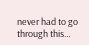never had to go through this…